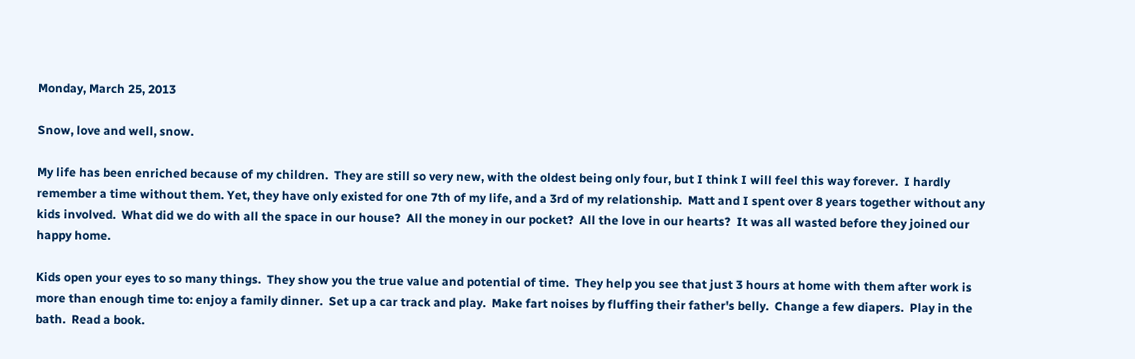Monday, March 25, 2013

Snow, love and well, snow.

My life has been enriched because of my children.  They are still so very new, with the oldest being only four, but I think I will feel this way forever.  I hardly remember a time without them. Yet, they have only existed for one 7th of my life, and a 3rd of my relationship.  Matt and I spent over 8 years together without any kids involved.  What did we do with all the space in our house?  All the money in our pocket?  All the love in our hearts?  It was all wasted before they joined our happy home.

Kids open your eyes to so many things.  They show you the true value and potential of time.  They help you see that just 3 hours at home with them after work is more than enough time to: enjoy a family dinner.  Set up a car track and play.  Make fart noises by fluffing their father's belly.  Change a few diapers.  Play in the bath.  Read a book.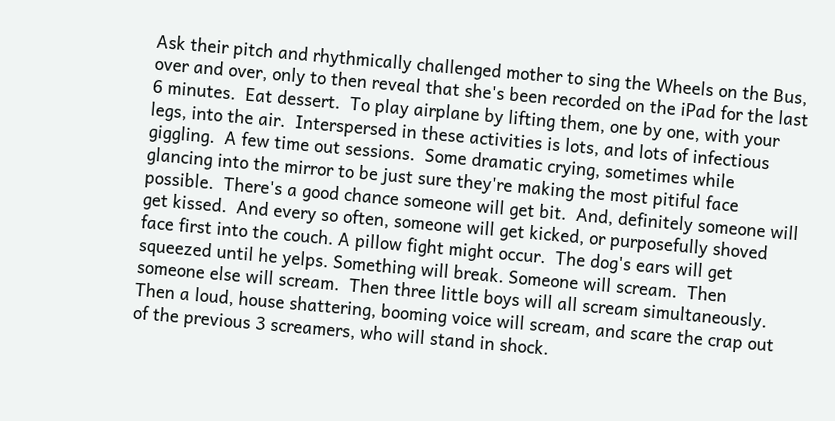Ask their pitch and rhythmically challenged mother to sing the Wheels on the Bus, over and over, only to then reveal that she's been recorded on the iPad for the last 6 minutes.  Eat dessert.  To play airplane by lifting them, one by one, with your legs, into the air.  Interspersed in these activities is lots, and lots of infectious giggling.  A few time out sessions.  Some dramatic crying, sometimes while glancing into the mirror to be just sure they're making the most pitiful face possible.  There's a good chance someone will get bit.  And, definitely someone will get kissed.  And every so often, someone will get kicked, or purposefully shoved face first into the couch. A pillow fight might occur.  The dog's ears will get squeezed until he yelps. Something will break. Someone will scream.  Then someone else will scream.  Then three little boys will all scream simultaneously.  Then a loud, house shattering, booming voice will scream, and scare the crap out of the previous 3 screamers, who will stand in shock.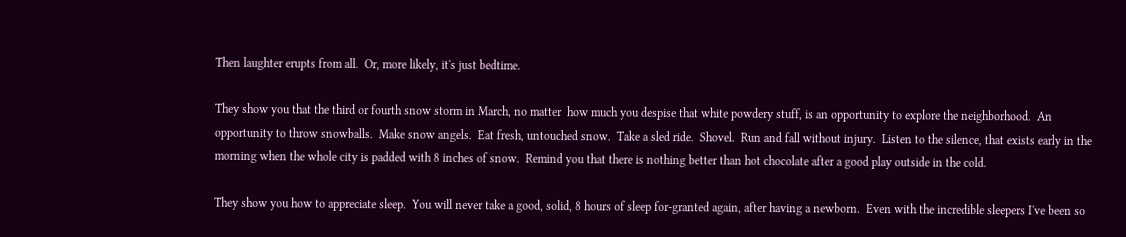Then laughter erupts from all.  Or, more likely, it's just bedtime.

They show you that the third or fourth snow storm in March, no matter  how much you despise that white powdery stuff, is an opportunity to explore the neighborhood.  An opportunity to throw snowballs.  Make snow angels.  Eat fresh, untouched snow.  Take a sled ride.  Shovel.  Run and fall without injury.  Listen to the silence, that exists early in the morning when the whole city is padded with 8 inches of snow.  Remind you that there is nothing better than hot chocolate after a good play outside in the cold.

They show you how to appreciate sleep.  You will never take a good, solid, 8 hours of sleep for-granted again, after having a newborn.  Even with the incredible sleepers I've been so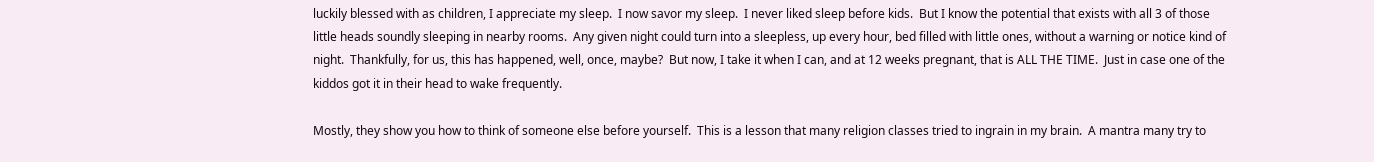luckily blessed with as children, I appreciate my sleep.  I now savor my sleep.  I never liked sleep before kids.  But I know the potential that exists with all 3 of those little heads soundly sleeping in nearby rooms.  Any given night could turn into a sleepless, up every hour, bed filled with little ones, without a warning or notice kind of night.  Thankfully, for us, this has happened, well, once, maybe?  But now, I take it when I can, and at 12 weeks pregnant, that is ALL THE TIME.  Just in case one of the kiddos got it in their head to wake frequently.

Mostly, they show you how to think of someone else before yourself.  This is a lesson that many religion classes tried to ingrain in my brain.  A mantra many try to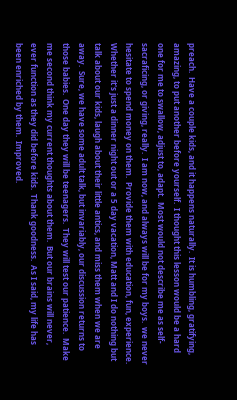preach.  Have a couple kids, and it happens naturally.  It is humbling, gratifying, amazing, to put another before yourself.  I thought this lesson would be a hard one for me to swallow, adjust to, adapt.  Most would not describe me as self-sacraficing, or giving, really.  I am now, and always will be for my boys.  we never hesitate to spend money on them.  Provide them with education, fun, experience. Whether it's just a dinner night out or a 5 day vacation, Matt and I do nothing but talk about our kids, laugh about their little antics, and miss them when we are away.  Sure, we have some adult talk, but invariably, our discussion returns to those babies.  One day they will be teenagers.  They will test our patience.  Make me second think my current thoughts about them.  But our brains will never, ever function as they did before kids.  Thank goodness.  As I said, my life has been enriched by them.  Improved.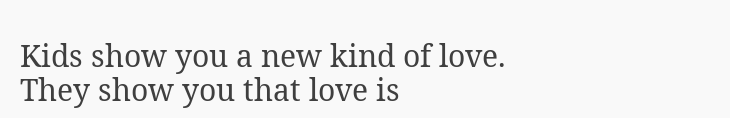Kids show you a new kind of love.  They show you that love is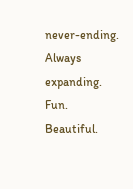never-ending.  Always expanding.  Fun.  Beautiful.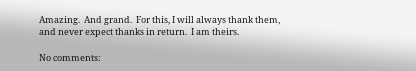Amazing.  And grand.  For this, I will always thank them, and never expect thanks in return.  I am theirs.

No comments: